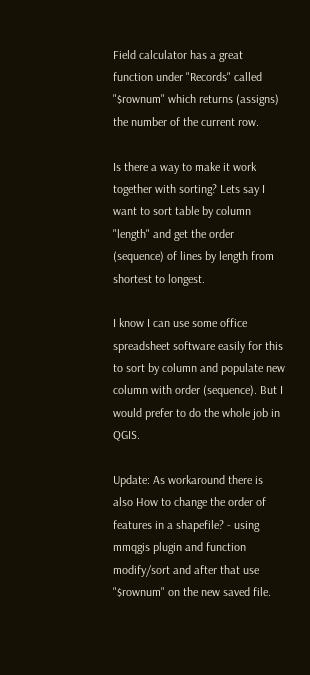Field calculator has a great function under "Records" called "$rownum" which returns (assigns) the number of the current row.

Is there a way to make it work together with sorting? Lets say I want to sort table by column "length" and get the order (sequence) of lines by length from shortest to longest.

I know I can use some office spreadsheet software easily for this to sort by column and populate new column with order (sequence). But I would prefer to do the whole job in QGIS.

Update: As workaround there is also How to change the order of features in a shapefile? - using mmqgis plugin and function modify/sort and after that use "$rownum" on the new saved file.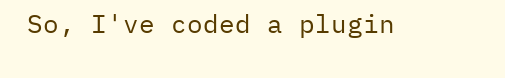So, I've coded a plugin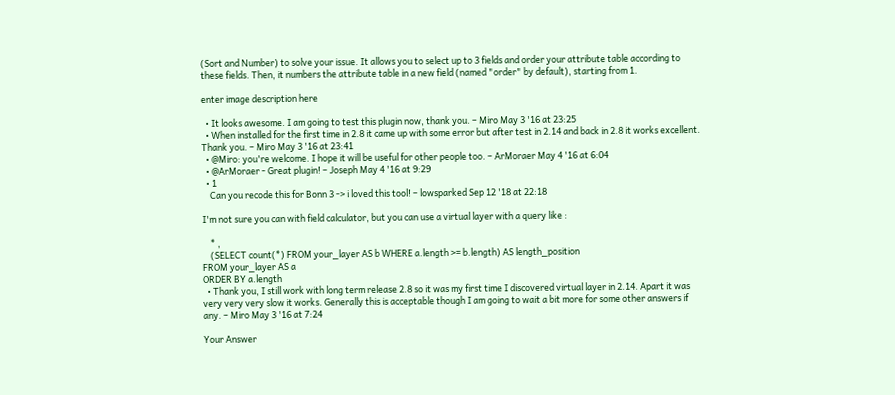(Sort and Number) to solve your issue. It allows you to select up to 3 fields and order your attribute table according to these fields. Then, it numbers the attribute table in a new field (named "order" by default), starting from 1.

enter image description here

  • It looks awesome. I am going to test this plugin now, thank you. – Miro May 3 '16 at 23:25
  • When installed for the first time in 2.8 it came up with some error but after test in 2.14 and back in 2.8 it works excellent. Thank you. – Miro May 3 '16 at 23:41
  • @Miro: you're welcome. I hope it will be useful for other people too. – ArMoraer May 4 '16 at 6:04
  • @ArMoraer - Great plugin! – Joseph May 4 '16 at 9:29
  • 1
    Can you recode this for Bonn 3 -> i loved this tool! – lowsparked Sep 12 '18 at 22:18

I'm not sure you can with field calculator, but you can use a virtual layer with a query like :

    * ,
    (SELECT count(*) FROM your_layer AS b WHERE a.length >= b.length) AS length_position
FROM your_layer AS a
ORDER BY a.length
  • Thank you, I still work with long term release 2.8 so it was my first time I discovered virtual layer in 2.14. Apart it was very very very slow it works. Generally this is acceptable though I am going to wait a bit more for some other answers if any. – Miro May 3 '16 at 7:24

Your Answer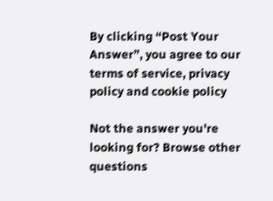By clicking “Post Your Answer”, you agree to our terms of service, privacy policy and cookie policy

Not the answer you're looking for? Browse other questions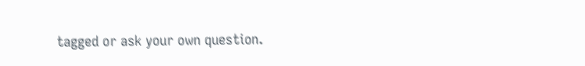tagged or ask your own question.